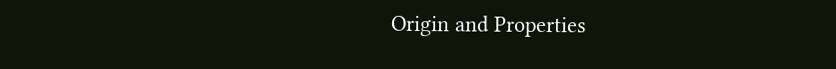Origin and Properties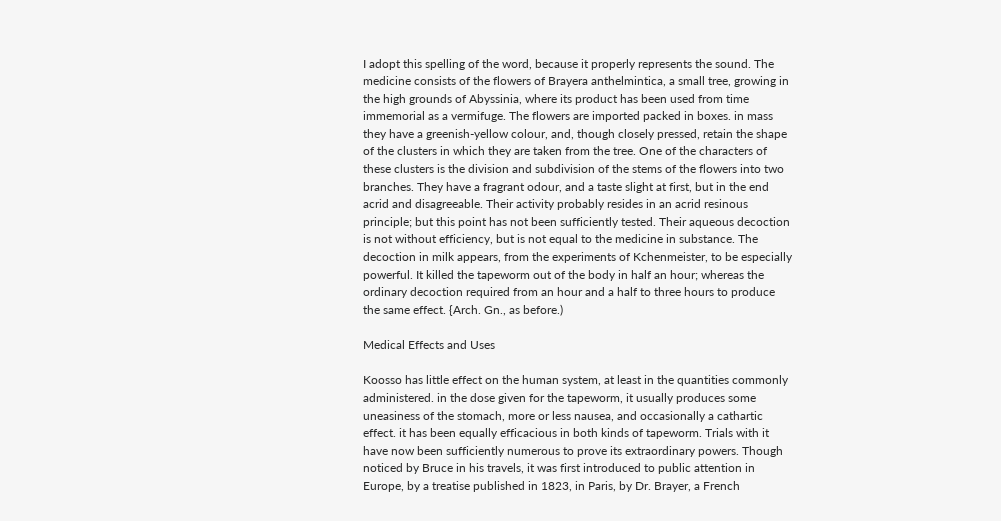I adopt this spelling of the word, because it properly represents the sound. The medicine consists of the flowers of Brayera anthelmintica, a small tree, growing in the high grounds of Abyssinia, where its product has been used from time immemorial as a vermifuge. The flowers are imported packed in boxes. in mass they have a greenish-yellow colour, and, though closely pressed, retain the shape of the clusters in which they are taken from the tree. One of the characters of these clusters is the division and subdivision of the stems of the flowers into two branches. They have a fragrant odour, and a taste slight at first, but in the end acrid and disagreeable. Their activity probably resides in an acrid resinous principle; but this point has not been sufficiently tested. Their aqueous decoction is not without efficiency, but is not equal to the medicine in substance. The decoction in milk appears, from the experiments of Kchenmeister, to be especially powerful. It killed the tapeworm out of the body in half an hour; whereas the ordinary decoction required from an hour and a half to three hours to produce the same effect. {Arch. Gn., as before.)

Medical Effects and Uses

Koosso has little effect on the human system, at least in the quantities commonly administered. in the dose given for the tapeworm, it usually produces some uneasiness of the stomach, more or less nausea, and occasionally a cathartic effect. it has been equally efficacious in both kinds of tapeworm. Trials with it have now been sufficiently numerous to prove its extraordinary powers. Though noticed by Bruce in his travels, it was first introduced to public attention in Europe, by a treatise published in 1823, in Paris, by Dr. Brayer, a French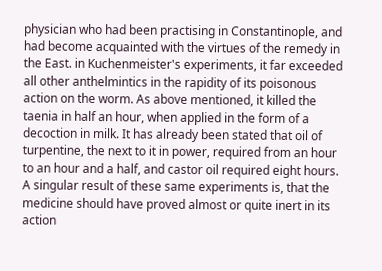physician who had been practising in Constantinople, and had become acquainted with the virtues of the remedy in the East. in Kuchenmeister's experiments, it far exceeded all other anthelmintics in the rapidity of its poisonous action on the worm. As above mentioned, it killed the taenia in half an hour, when applied in the form of a decoction in milk. It has already been stated that oil of turpentine, the next to it in power, required from an hour to an hour and a half, and castor oil required eight hours. A singular result of these same experiments is, that the medicine should have proved almost or quite inert in its action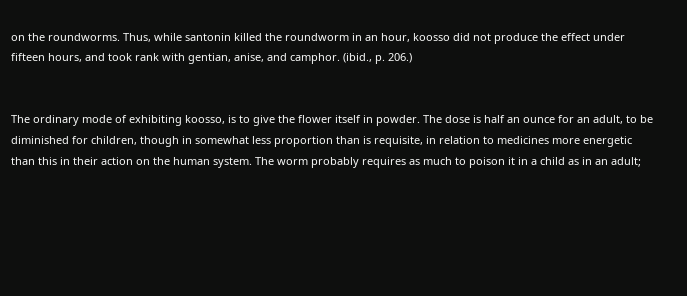on the roundworms. Thus, while santonin killed the roundworm in an hour, koosso did not produce the effect under fifteen hours, and took rank with gentian, anise, and camphor. (ibid., p. 206.)


The ordinary mode of exhibiting koosso, is to give the flower itself in powder. The dose is half an ounce for an adult, to be diminished for children, though in somewhat less proportion than is requisite, in relation to medicines more energetic than this in their action on the human system. The worm probably requires as much to poison it in a child as in an adult;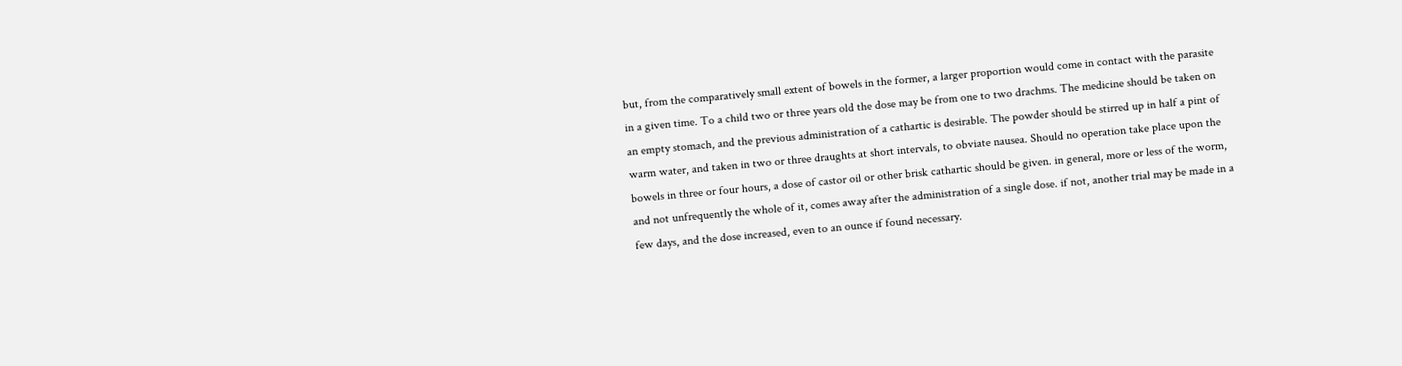but, from the comparatively small extent of bowels in the former, a larger proportion would come in contact with the parasite in a given time. To a child two or three years old the dose may be from one to two drachms. The medicine should be taken on an empty stomach, and the previous administration of a cathartic is desirable. The powder should be stirred up in half a pint of warm water, and taken in two or three draughts at short intervals, to obviate nausea. Should no operation take place upon the bowels in three or four hours, a dose of castor oil or other brisk cathartic should be given. in general, more or less of the worm, and not unfrequently the whole of it, comes away after the administration of a single dose. if not, another trial may be made in a few days, and the dose increased, even to an ounce if found necessary.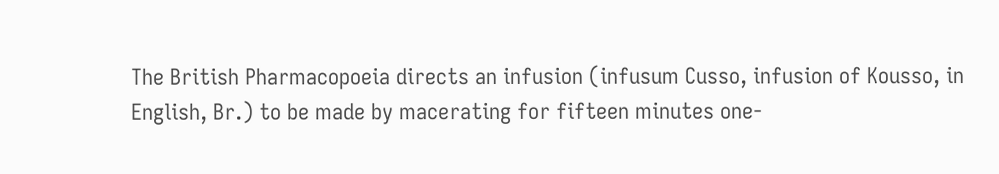The British Pharmacopoeia directs an infusion (infusum Cusso, infusion of Kousso, in English, Br.) to be made by macerating for fifteen minutes one-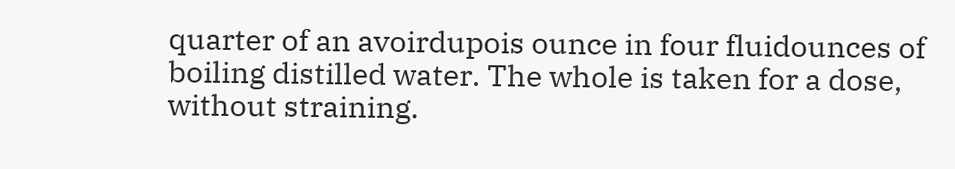quarter of an avoirdupois ounce in four fluidounces of boiling distilled water. The whole is taken for a dose, without straining.